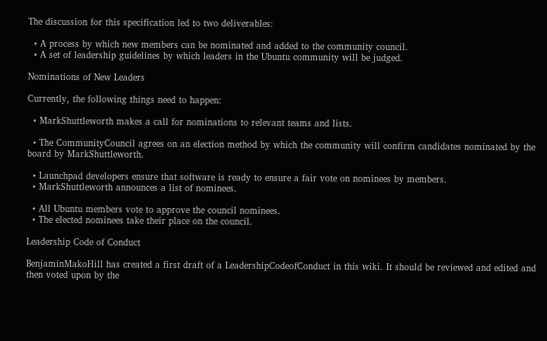The discussion for this specification led to two deliverables:

  • A process by which new members can be nominated and added to the community council.
  • A set of leadership guidelines by which leaders in the Ubuntu community will be judged.

Nominations of New Leaders

Currently, the following things need to happen:

  • MarkShuttleworth makes a call for nominations to relevant teams and lists.

  • The CommunityCouncil agrees on an election method by which the community will confirm candidates nominated by the board by MarkShuttleworth.

  • Launchpad developers ensure that software is ready to ensure a fair vote on nominees by members.
  • MarkShuttleworth announces a list of nominees.

  • All Ubuntu members vote to approve the council nominees.
  • The elected nominees take their place on the council.

Leadership Code of Conduct

BenjaminMakoHill has created a first draft of a LeadershipCodeofConduct in this wiki. It should be reviewed and edited and then voted upon by the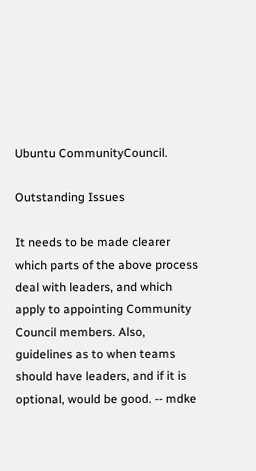Ubuntu CommunityCouncil.

Outstanding Issues

It needs to be made clearer which parts of the above process deal with leaders, and which apply to appointing Community Council members. Also, guidelines as to when teams should have leaders, and if it is optional, would be good. -- mdke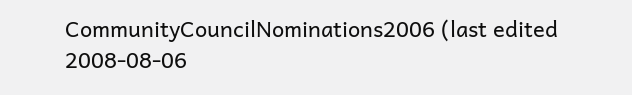CommunityCouncilNominations2006 (last edited 2008-08-06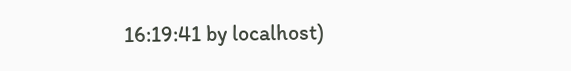16:19:41 by localhost)